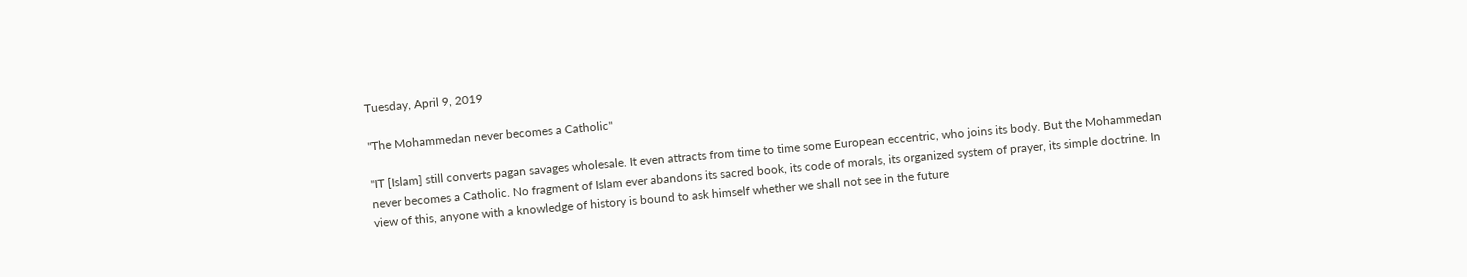Tuesday, April 9, 2019

"The Mohammedan never becomes a Catholic"

"IT [Islam] still converts pagan savages wholesale. It even attracts from time to time some European eccentric, who joins its body. But the Mohammedan never becomes a Catholic. No fragment of Islam ever abandons its sacred book, its code of morals, its organized system of prayer, its simple doctrine. In view of this, anyone with a knowledge of history is bound to ask himself whether we shall not see in the future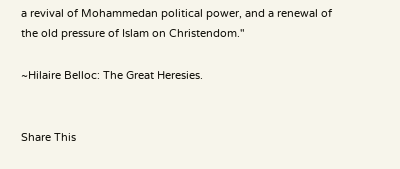a revival of Mohammedan political power, and a renewal of the old pressure of Islam on Christendom."

~Hilaire Belloc: The Great Heresies.


Share This